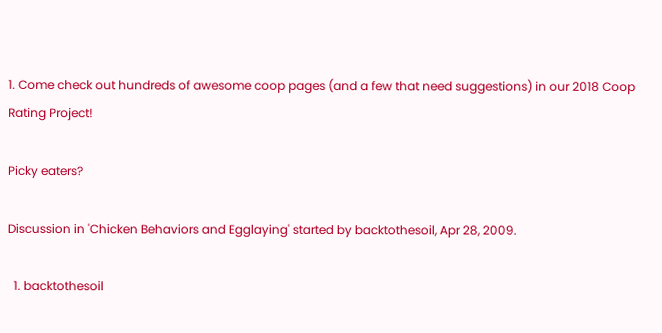1. Come check out hundreds of awesome coop pages (and a few that need suggestions) in our 2018 Coop Rating Project!

Picky eaters?

Discussion in 'Chicken Behaviors and Egglaying' started by backtothesoil, Apr 28, 2009.

  1. backtothesoil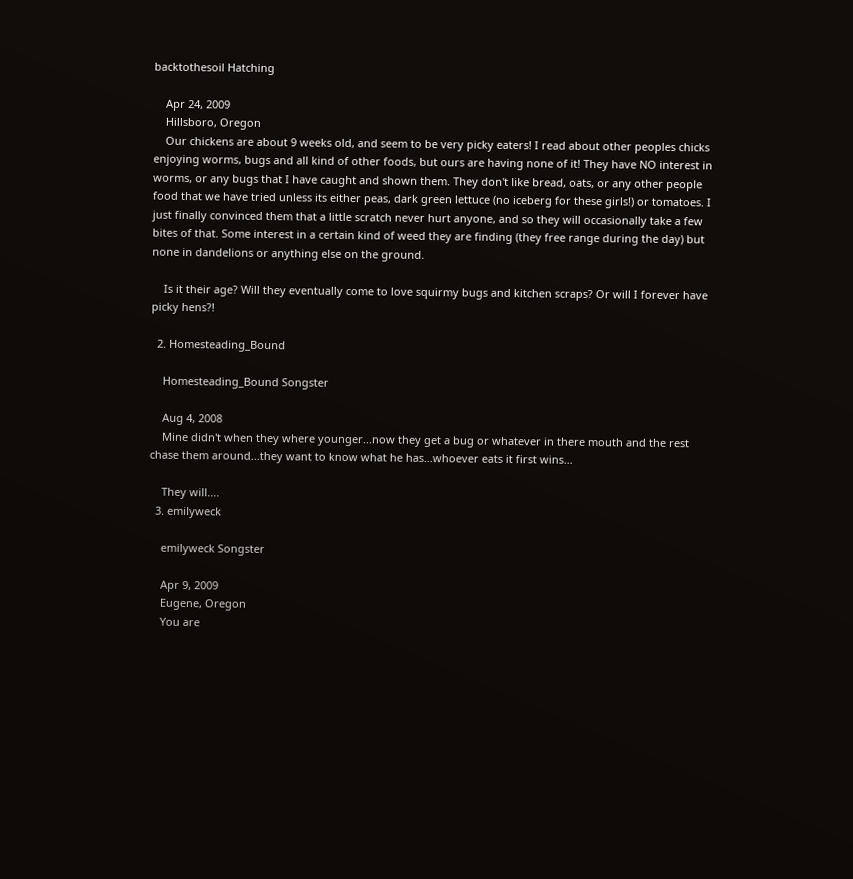backtothesoil Hatching

    Apr 24, 2009
    Hillsboro, Oregon
    Our chickens are about 9 weeks old, and seem to be very picky eaters! I read about other peoples chicks enjoying worms, bugs and all kind of other foods, but ours are having none of it! They have NO interest in worms, or any bugs that I have caught and shown them. They don't like bread, oats, or any other people food that we have tried unless its either peas, dark green lettuce (no iceberg for these girls!) or tomatoes. I just finally convinced them that a little scratch never hurt anyone, and so they will occasionally take a few bites of that. Some interest in a certain kind of weed they are finding (they free range during the day) but none in dandelions or anything else on the ground.

    Is it their age? Will they eventually come to love squirmy bugs and kitchen scraps? Or will I forever have picky hens?!

  2. Homesteading_Bound

    Homesteading_Bound Songster

    Aug 4, 2008
    Mine didn't when they where younger...now they get a bug or whatever in there mouth and the rest chase them around...they want to know what he has...whoever eats it first wins...

    They will....
  3. emilyweck

    emilyweck Songster

    Apr 9, 2009
    Eugene, Oregon
    You are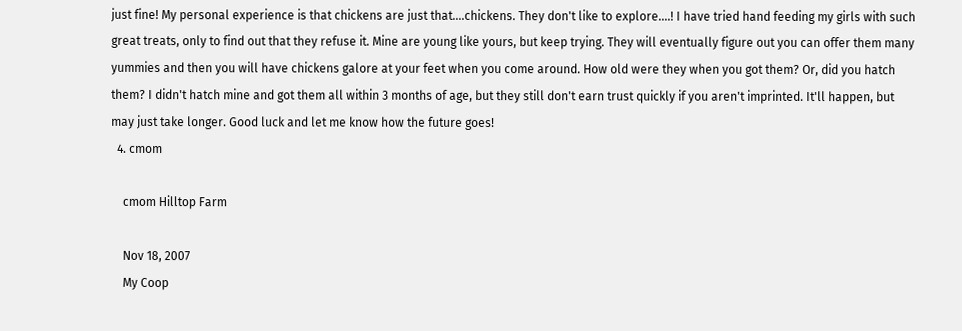just fine! My personal experience is that chickens are just that....chickens. They don't like to explore....! I have tried hand feeding my girls with such great treats, only to find out that they refuse it. Mine are young like yours, but keep trying. They will eventually figure out you can offer them many yummies and then you will have chickens galore at your feet when you come around. How old were they when you got them? Or, did you hatch them? I didn't hatch mine and got them all within 3 months of age, but they still don't earn trust quickly if you aren't imprinted. It'll happen, but may just take longer. Good luck and let me know how the future goes!
  4. cmom

    cmom Hilltop Farm

    Nov 18, 2007
    My Coop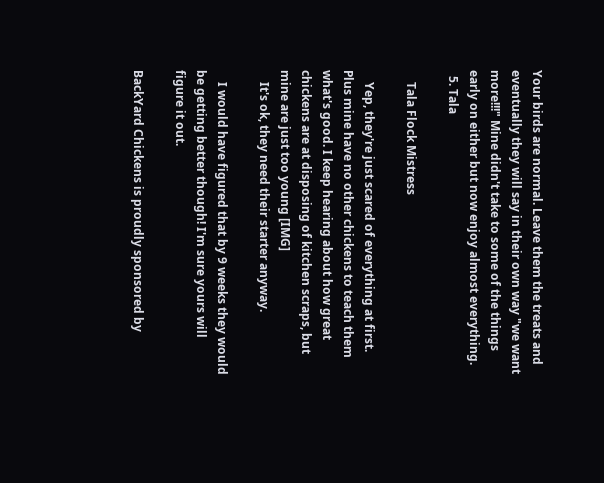Your birds are normal. Leave them the treats and eventually they will say in their own way "we want more!!!" Mine didn't take to some of the things early on either but now enjoy almost everything.
  5. Tala

    Tala Flock Mistress

    Yep, they're just scared of everything at first. Plus mine have no other chickens to teach them what's good. I keep hearing about how great chickens are at disposing of kitchen scraps, but mine are just too young [IMG]
    It's ok, they need their starter anyway.

    I would have figured that by 9 weeks they would be getting better though! I'm sure yours will figure it out.

BackYard Chickens is proudly sponsored by